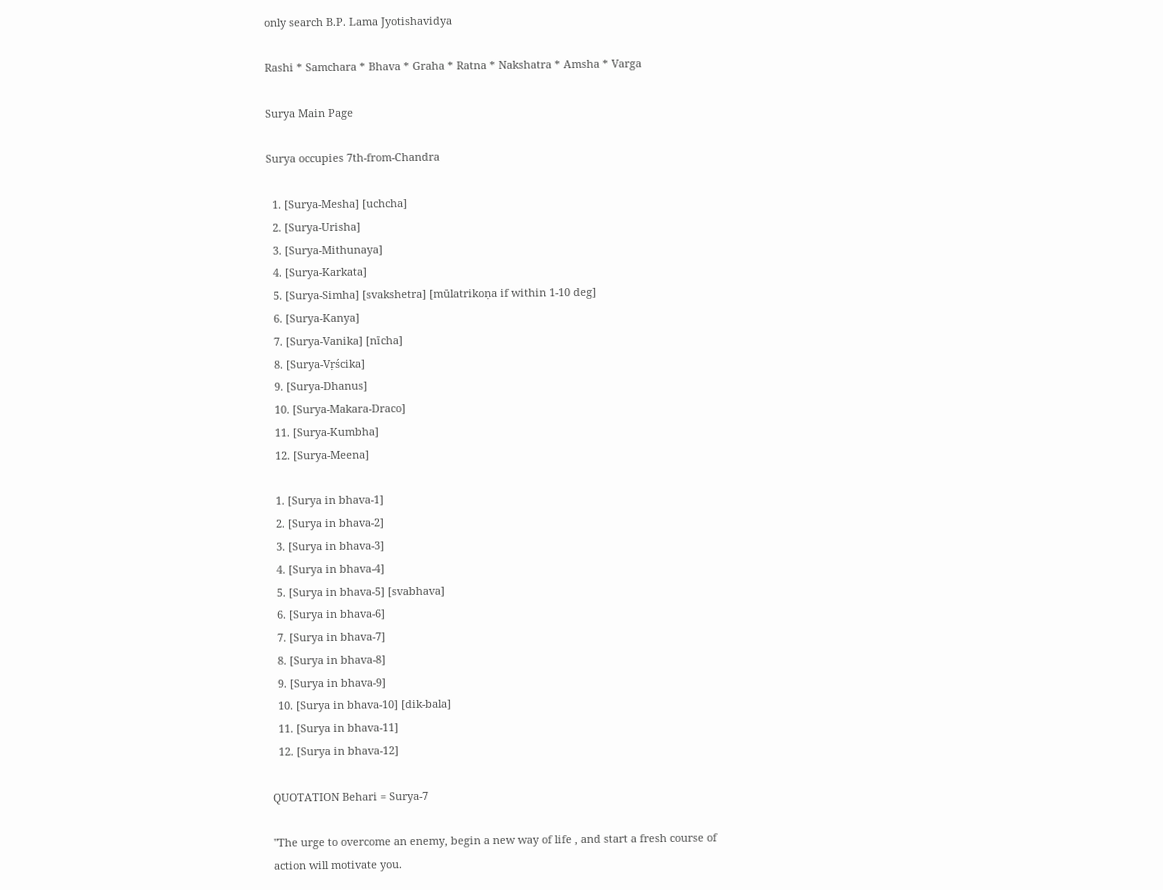only search B.P. Lama Jyotishavidya

Rashi * Samchara * Bhava * Graha * Ratna * Nakshatra * Amsha * Varga

Surya Main Page

Surya occupies 7th-from-Chandra

  1. [Surya-Mesha] [uchcha]
  2. [Surya-Urisha]
  3. [Surya-Mithunaya]
  4. [Surya-Karkata]
  5. [Surya-Simha] [svakshetra] [mūlatrikoṇa if within 1-10 deg]
  6. [Surya-Kanya]
  7. [Surya-Vanika] [nīcha]
  8. [Surya-Vṛścika]
  9. [Surya-Dhanus]
  10. [Surya-Makara-Draco]
  11. [Surya-Kumbha]
  12. [Surya-Meena]

  1. [Surya in bhava-1]
  2. [Surya in bhava-2]
  3. [Surya in bhava-3]
  4. [Surya in bhava-4]
  5. [Surya in bhava-5] [svabhava]
  6. [Surya in bhava-6]
  7. [Surya in bhava-7]
  8. [Surya in bhava-8]
  9. [Surya in bhava-9]
  10. [Surya in bhava-10] [dik-bala]
  11. [Surya in bhava-11]
  12. [Surya in bhava-12]

QUOTATION Behari = Surya-7

"The urge to overcome an enemy, begin a new way of life , and start a fresh course of action will motivate you.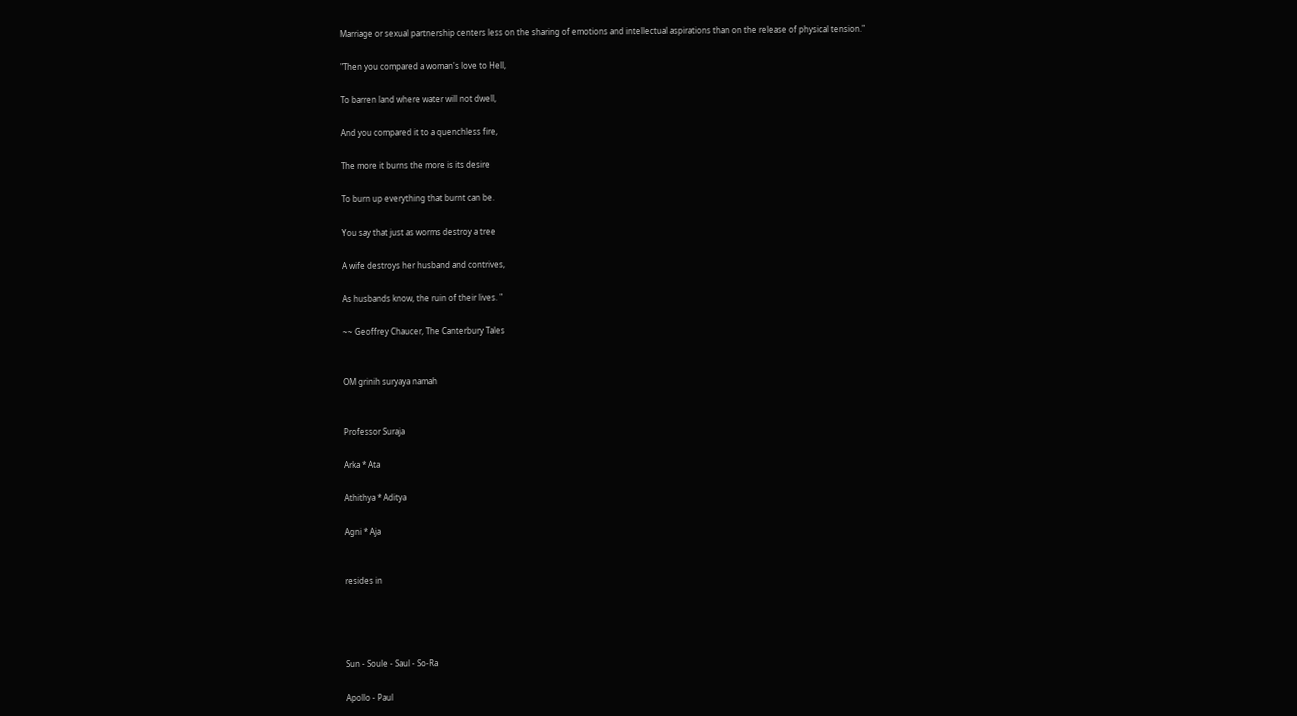Marriage or sexual partnership centers less on the sharing of emotions and intellectual aspirations than on the release of physical tension."

"Then you compared a woman's love to Hell,

To barren land where water will not dwell,

And you compared it to a quenchless fire,

The more it burns the more is its desire

To burn up everything that burnt can be.

You say that just as worms destroy a tree

A wife destroys her husband and contrives,

As husbands know, the ruin of their lives. "

~~ Geoffrey Chaucer, The Canterbury Tales


OM grinih suryaya namah


Professor Suraja

Arka * Ata

Athithya * Aditya

Agni * Aja


resides in




Sun - Soule - Saul - So-Ra

Apollo - Paul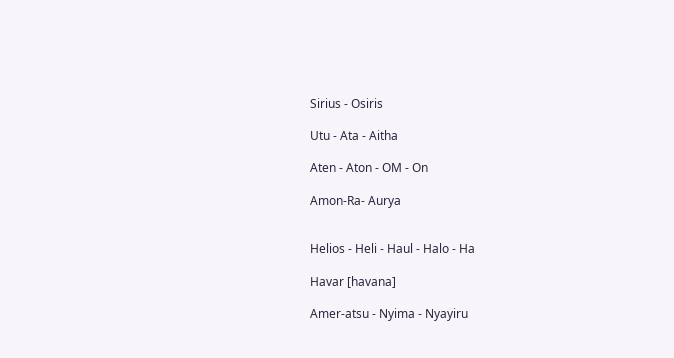Sirius - Osiris

Utu - Ata - Aitha

Aten - Aton - OM - On

Amon-Ra- Aurya


Helios - Heli - Haul - Halo - Ha

Havar [havana]

Amer-atsu - Nyima - Nyayiru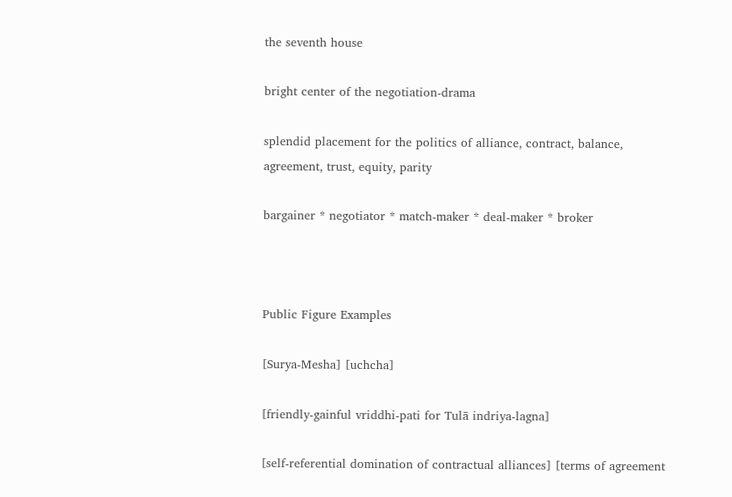the seventh house

bright center of the negotiation-drama

splendid placement for the politics of alliance, contract, balance, agreement, trust, equity, parity

bargainer * negotiator * match-maker * deal-maker * broker



Public Figure Examples

[Surya-Mesha] [uchcha]

[friendly-gainful vriddhi-pati for Tulā indriya-lagna]

[self-referential domination of contractual alliances] [terms of agreement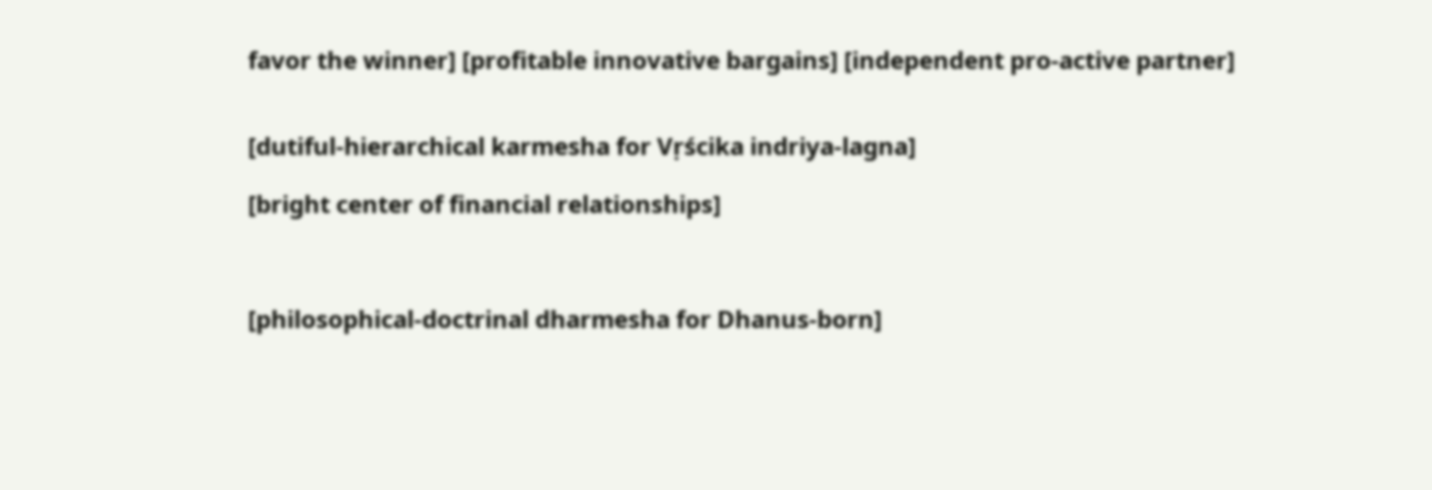favor the winner] [profitable innovative bargains] [independent pro-active partner]


[dutiful-hierarchical karmesha for Vṛścika indriya-lagna]

[bright center of financial relationships]



[philosophical-doctrinal dharmesha for Dhanus-born]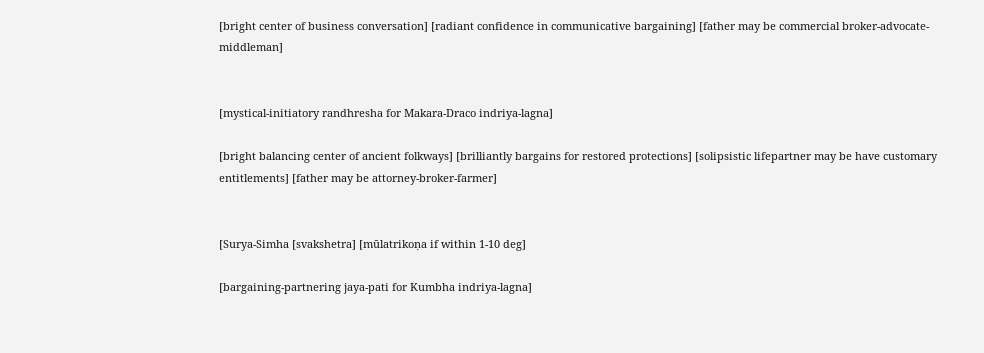[bright center of business conversation] [radiant confidence in communicative bargaining] [father may be commercial broker-advocate-middleman]


[mystical-initiatory randhresha for Makara-Draco indriya-lagna]

[bright balancing center of ancient folkways] [brilliantly bargains for restored protections] [solipsistic lifepartner may be have customary entitlements] [father may be attorney-broker-farmer]


[Surya-Simha [svakshetra] [mūlatrikoṇa if within 1-10 deg]

[bargaining-partnering jaya-pati for Kumbha indriya-lagna]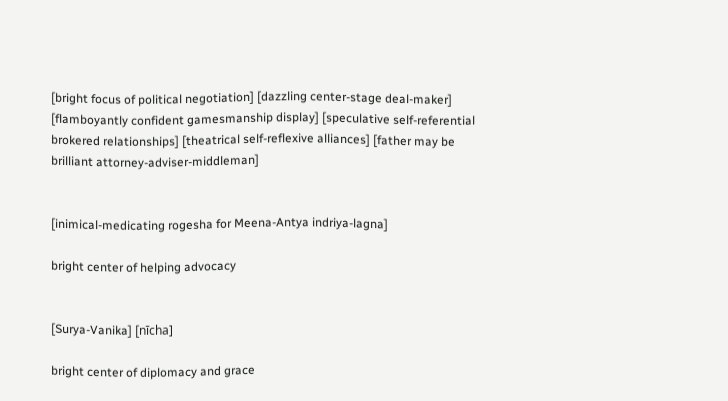[bright focus of political negotiation] [dazzling center-stage deal-maker] [flamboyantly confident gamesmanship display] [speculative self-referential brokered relationships] [theatrical self-reflexive alliances] [father may be brilliant attorney-adviser-middleman]


[inimical-medicating rogesha for Meena-Antya indriya-lagna]

bright center of helping advocacy


[Surya-Vanika] [nīcha]

bright center of diplomacy and grace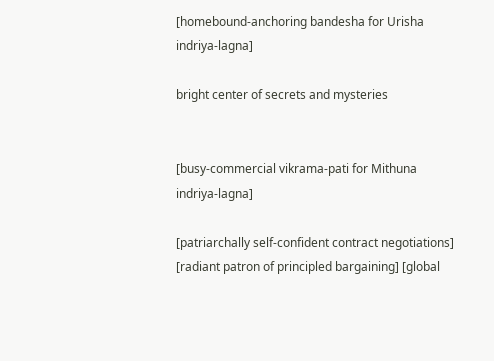[homebound-anchoring bandesha for Urisha indriya-lagna]

bright center of secrets and mysteries


[busy-commercial vikrama-pati for Mithuna indriya-lagna]

[patriarchally self-confident contract negotiations] [radiant patron of principled bargaining] [global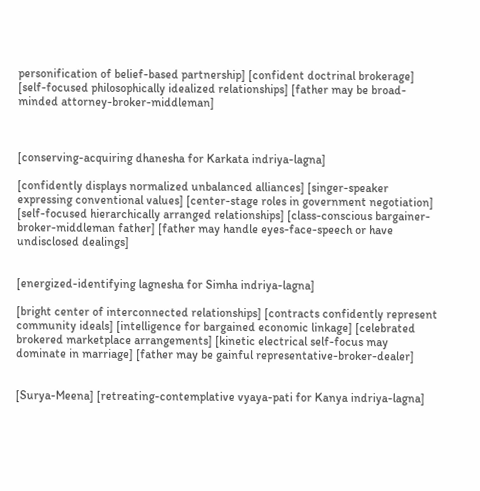personification of belief-based partnership] [confident doctrinal brokerage] [self-focused philosophically idealized relationships] [father may be broad-minded attorney-broker-middleman]



[conserving-acquiring dhanesha for Karkata indriya-lagna]

[confidently displays normalized unbalanced alliances] [singer-speaker expressing conventional values] [center-stage roles in government negotiation] [self-focused hierarchically arranged relationships] [class-conscious bargainer-broker-middleman father] [father may handle eyes-face-speech or have undisclosed dealings]


[energized-identifying lagnesha for Simha indriya-lagna]

[bright center of interconnected relationships] [contracts confidently represent community ideals] [intelligence for bargained economic linkage] [celebrated brokered marketplace arrangements] [kinetic electrical self-focus may dominate in marriage] [father may be gainful representative-broker-dealer]


[Surya-Meena] [retreating-contemplative vyaya-pati for Kanya indriya-lagna]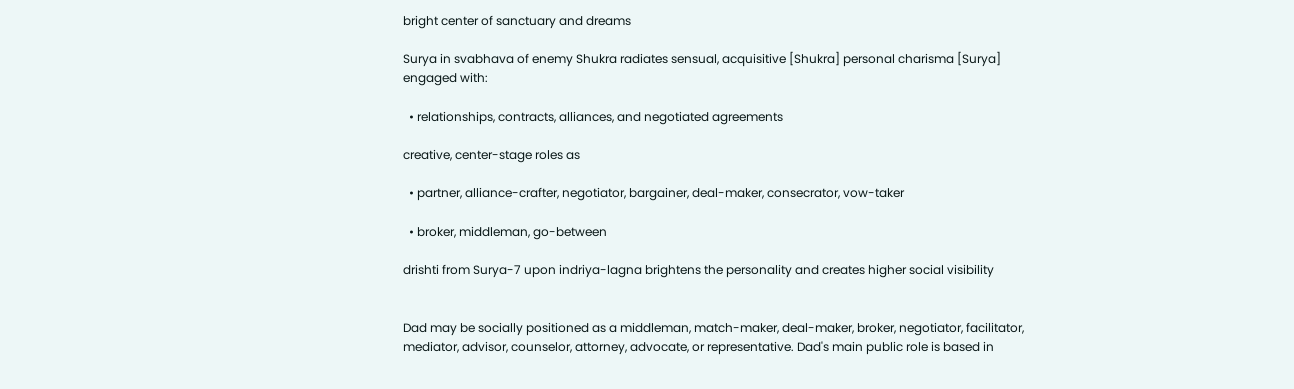bright center of sanctuary and dreams

Surya in svabhava of enemy Shukra radiates sensual, acquisitive [Shukra] personal charisma [Surya] engaged with:

  • relationships, contracts, alliances, and negotiated agreements

creative, center-stage roles as

  • partner, alliance-crafter, negotiator, bargainer, deal-maker, consecrator, vow-taker

  • broker, middleman, go-between

drishti from Surya-7 upon indriya-lagna brightens the personality and creates higher social visibility


Dad may be socially positioned as a middleman, match-maker, deal-maker, broker, negotiator, facilitator, mediator, advisor, counselor, attorney, advocate, or representative. Dad's main public role is based in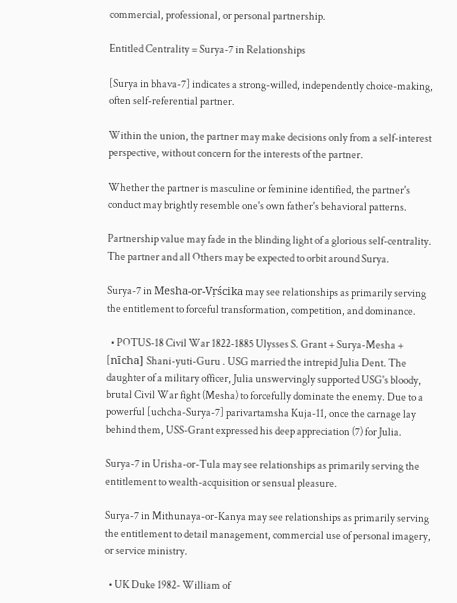commercial, professional, or personal partnership.

Entitled Centrality = Surya-7 in Relationships

[Surya in bhava-7] indicates a strong-willed, independently choice-making, often self-referential partner.

Within the union, the partner may make decisions only from a self-interest perspective, without concern for the interests of the partner.

Whether the partner is masculine or feminine identified, the partner's conduct may brightly resemble one's own father's behavioral patterns.

Partnership value may fade in the blinding light of a glorious self-centrality. The partner and all Others may be expected to orbit around Surya.

Surya-7 in Mesha-or-Vṛścika may see relationships as primarily serving the entitlement to forceful transformation, competition, and dominance.

  • POTUS-18 Civil War 1822-1885 Ulysses S. Grant + Surya-Mesha + [nīcha] Shani-yuti-Guru . USG married the intrepid Julia Dent. The daughter of a military officer, Julia unswervingly supported USG's bloody, brutal Civil War fight (Mesha) to forcefully dominate the enemy. Due to a powerful [uchcha-Surya-7] parivartamsha Kuja-11, once the carnage lay behind them, USS-Grant expressed his deep appreciation (7) for Julia.

Surya-7 in Urisha-or-Tula may see relationships as primarily serving the entitlement to wealth-acquisition or sensual pleasure.

Surya-7 in Mithunaya-or-Kanya may see relationships as primarily serving the entitlement to detail management, commercial use of personal imagery, or service ministry.

  • UK Duke 1982- William of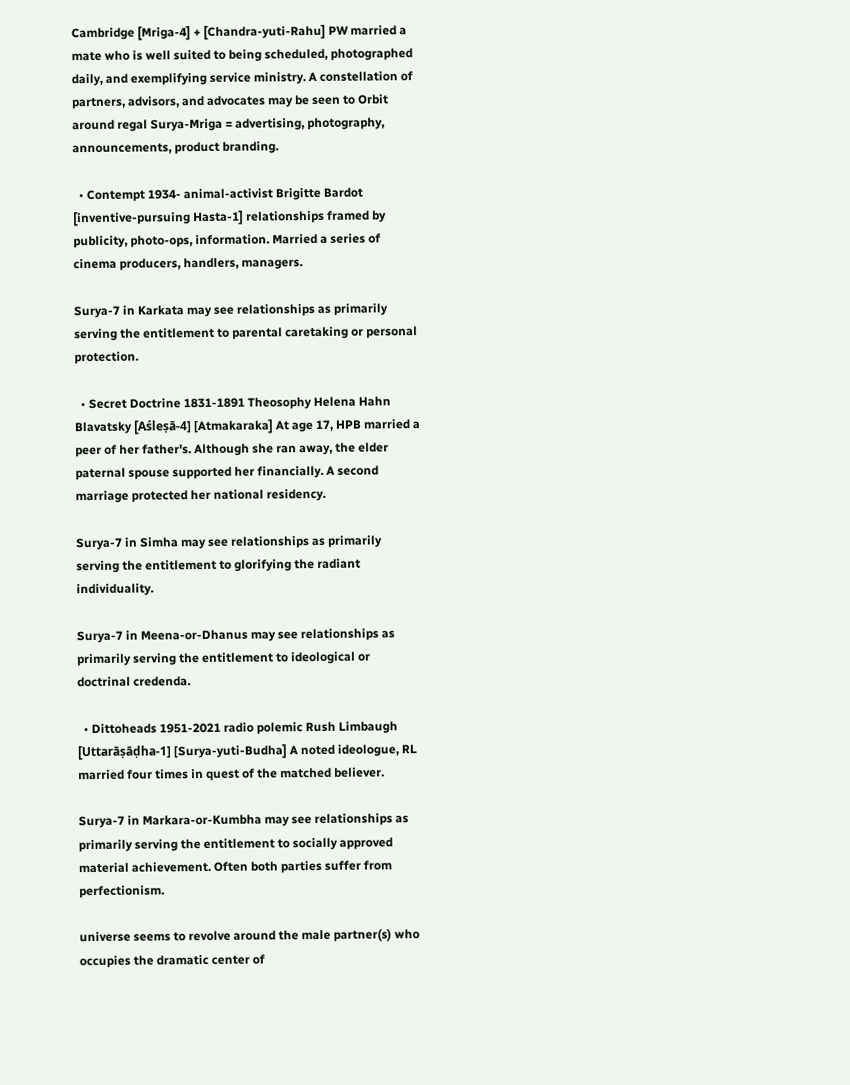Cambridge [Mriga-4] + [Chandra-yuti-Rahu] PW married a mate who is well suited to being scheduled, photographed daily, and exemplifying service ministry. A constellation of partners, advisors, and advocates may be seen to Orbit around regal Surya-Mriga = advertising, photography, announcements, product branding.

  • Contempt 1934- animal-activist Brigitte Bardot [inventive-pursuing Hasta-1] relationships framed by publicity, photo-ops, information. Married a series of cinema producers, handlers, managers.

Surya-7 in Karkata may see relationships as primarily serving the entitlement to parental caretaking or personal protection.

  • Secret Doctrine 1831-1891 Theosophy Helena Hahn Blavatsky [Aśleṣā-4] [Atmakaraka] At age 17, HPB married a peer of her father's. Although she ran away, the elder paternal spouse supported her financially. A second marriage protected her national residency.

Surya-7 in Simha may see relationships as primarily serving the entitlement to glorifying the radiant individuality.

Surya-7 in Meena-or-Dhanus may see relationships as primarily serving the entitlement to ideological or doctrinal credenda.

  • Dittoheads 1951-2021 radio polemic Rush Limbaugh [Uttarāṣāḍha-1] [Surya-yuti-Budha] A noted ideologue, RL married four times in quest of the matched believer.

Surya-7 in Markara-or-Kumbha may see relationships as primarily serving the entitlement to socially approved material achievement. Often both parties suffer from perfectionism.

universe seems to revolve around the male partner(s) who occupies the dramatic center of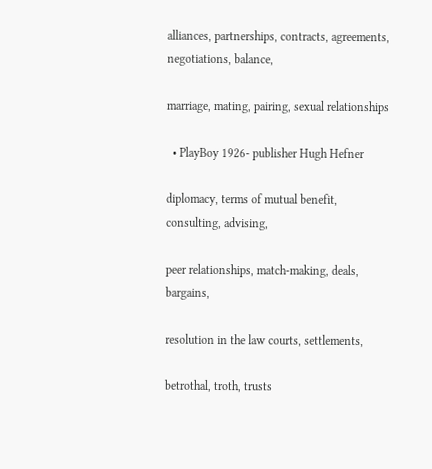alliances, partnerships, contracts, agreements, negotiations, balance,

marriage, mating, pairing, sexual relationships

  • PlayBoy 1926- publisher Hugh Hefner

diplomacy, terms of mutual benefit, consulting, advising,

peer relationships, match-making, deals, bargains,

resolution in the law courts, settlements,

betrothal, troth, trusts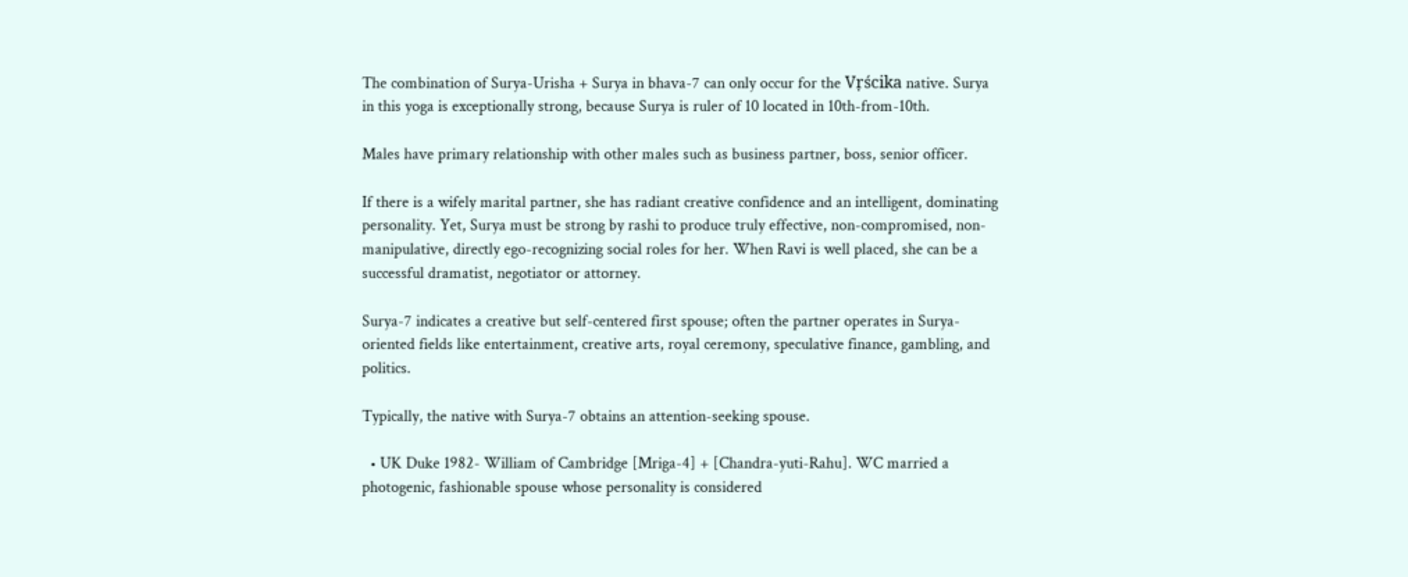The combination of Surya-Urisha + Surya in bhava-7 can only occur for the Vṛścika native. Surya in this yoga is exceptionally strong, because Surya is ruler of 10 located in 10th-from-10th.

Males have primary relationship with other males such as business partner, boss, senior officer.

If there is a wifely marital partner, she has radiant creative confidence and an intelligent, dominating personality. Yet, Surya must be strong by rashi to produce truly effective, non-compromised, non-manipulative, directly ego-recognizing social roles for her. When Ravi is well placed, she can be a successful dramatist, negotiator or attorney.

Surya-7 indicates a creative but self-centered first spouse; often the partner operates in Surya-oriented fields like entertainment, creative arts, royal ceremony, speculative finance, gambling, and politics.

Typically, the native with Surya-7 obtains an attention-seeking spouse.

  • UK Duke 1982- William of Cambridge [Mriga-4] + [Chandra-yuti-Rahu]. WC married a photogenic, fashionable spouse whose personality is considered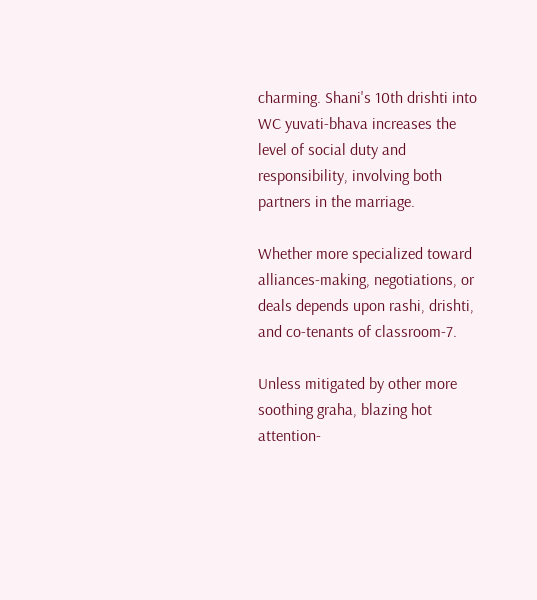charming. Shani's 10th drishti into WC yuvati-bhava increases the level of social duty and responsibility, involving both partners in the marriage.

Whether more specialized toward alliances-making, negotiations, or deals depends upon rashi, drishti, and co-tenants of classroom-7.

Unless mitigated by other more soothing graha, blazing hot attention-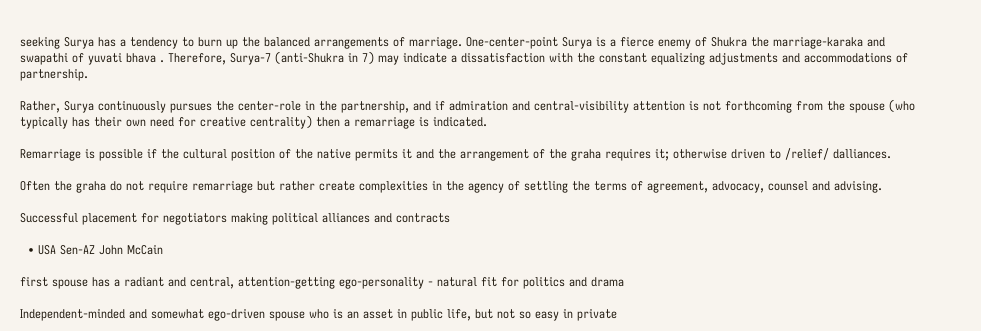seeking Surya has a tendency to burn up the balanced arrangements of marriage. One-center-point Surya is a fierce enemy of Shukra the marriage-karaka and swapathi of yuvati bhava . Therefore, Surya-7 (anti-Shukra in 7) may indicate a dissatisfaction with the constant equalizing adjustments and accommodations of partnership.

Rather, Surya continuously pursues the center-role in the partnership, and if admiration and central-visibility attention is not forthcoming from the spouse (who typically has their own need for creative centrality) then a remarriage is indicated.

Remarriage is possible if the cultural position of the native permits it and the arrangement of the graha requires it; otherwise driven to /relief/ dalliances.

Often the graha do not require remarriage but rather create complexities in the agency of settling the terms of agreement, advocacy, counsel and advising.

Successful placement for negotiators making political alliances and contracts

  • USA Sen-AZ John McCain

first spouse has a radiant and central, attention-getting ego-personality - natural fit for politics and drama

Independent-minded and somewhat ego-driven spouse who is an asset in public life, but not so easy in private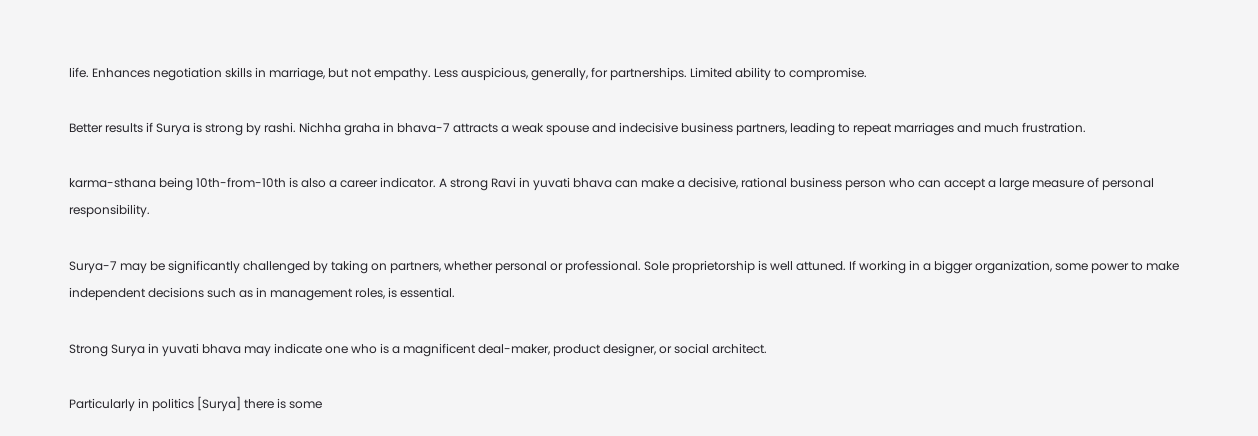life. Enhances negotiation skills in marriage, but not empathy. Less auspicious, generally, for partnerships. Limited ability to compromise.

Better results if Surya is strong by rashi. Nichha graha in bhava-7 attracts a weak spouse and indecisive business partners, leading to repeat marriages and much frustration.

karma-sthana being 10th-from-10th is also a career indicator. A strong Ravi in yuvati bhava can make a decisive, rational business person who can accept a large measure of personal responsibility.

Surya-7 may be significantly challenged by taking on partners, whether personal or professional. Sole proprietorship is well attuned. If working in a bigger organization, some power to make independent decisions such as in management roles, is essential.

Strong Surya in yuvati bhava may indicate one who is a magnificent deal-maker, product designer, or social architect.

Particularly in politics [Surya] there is some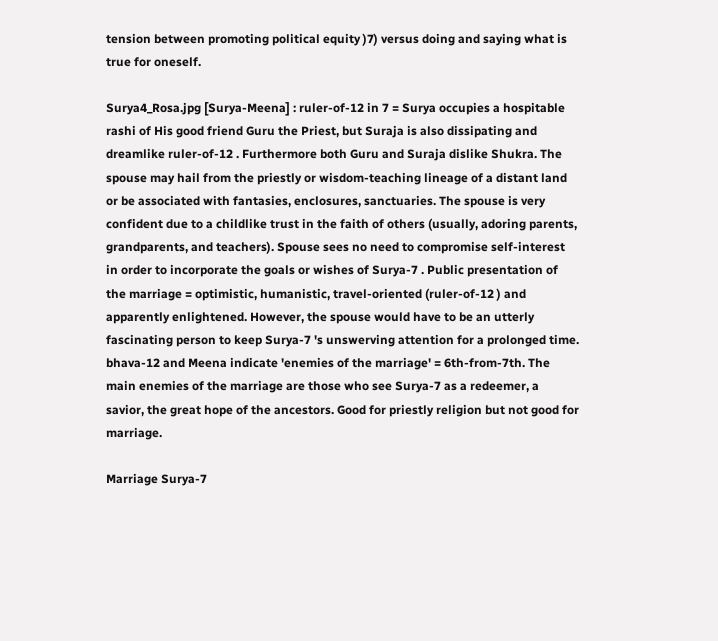tension between promoting political equity )7) versus doing and saying what is true for oneself.

Surya4_Rosa.jpg [Surya-Meena] : ruler-of-12 in 7 = Surya occupies a hospitable rashi of His good friend Guru the Priest, but Suraja is also dissipating and dreamlike ruler-of-12 . Furthermore both Guru and Suraja dislike Shukra. The spouse may hail from the priestly or wisdom-teaching lineage of a distant land or be associated with fantasies, enclosures, sanctuaries. The spouse is very confident due to a childlike trust in the faith of others (usually, adoring parents, grandparents, and teachers). Spouse sees no need to compromise self-interest in order to incorporate the goals or wishes of Surya-7 . Public presentation of the marriage = optimistic, humanistic, travel-oriented (ruler-of-12 ) and apparently enlightened. However, the spouse would have to be an utterly fascinating person to keep Surya-7 's unswerving attention for a prolonged time. bhava-12 and Meena indicate 'enemies of the marriage' = 6th-from-7th. The main enemies of the marriage are those who see Surya-7 as a redeemer, a savior, the great hope of the ancestors. Good for priestly religion but not good for marriage.

Marriage Surya-7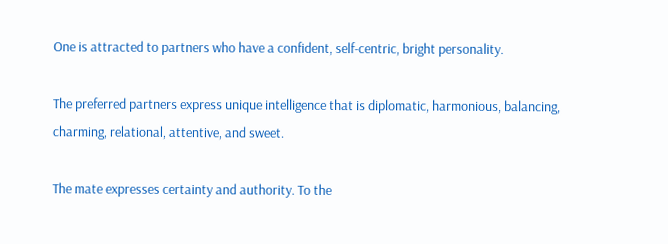One is attracted to partners who have a confident, self-centric, bright personality.

The preferred partners express unique intelligence that is diplomatic, harmonious, balancing, charming, relational, attentive, and sweet.

The mate expresses certainty and authority. To the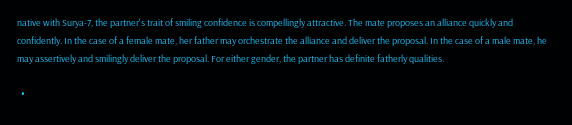native with Surya-7, the partner's trait of smiling confidence is compellingly attractive. The mate proposes an alliance quickly and confidently. In the case of a female mate, her father may orchestrate the alliance and deliver the proposal. In the case of a male mate, he may assertively and smilingly deliver the proposal. For either gender, the partner has definite fatherly qualities.

  •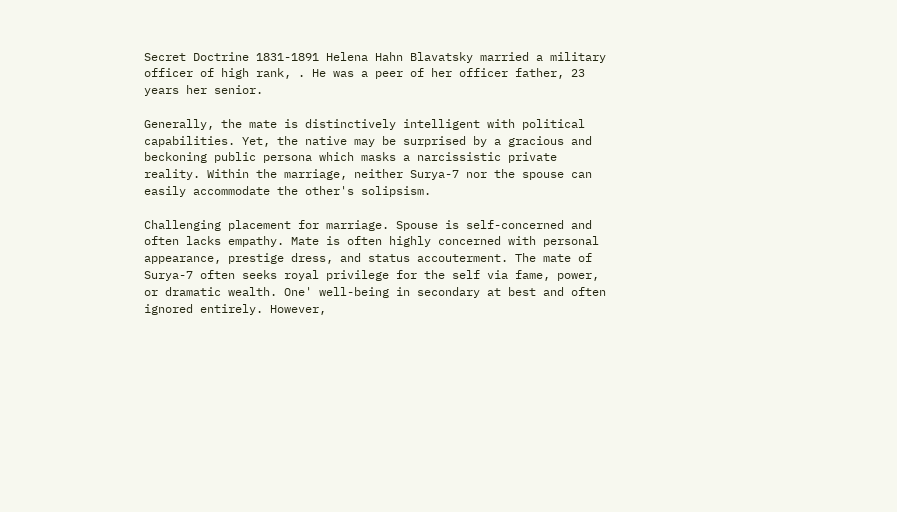Secret Doctrine 1831-1891 Helena Hahn Blavatsky married a military officer of high rank, . He was a peer of her officer father, 23 years her senior.

Generally, the mate is distinctively intelligent with political capabilities. Yet, the native may be surprised by a gracious and beckoning public persona which masks a narcissistic private reality. Within the marriage, neither Surya-7 nor the spouse can easily accommodate the other's solipsism.

Challenging placement for marriage. Spouse is self-concerned and often lacks empathy. Mate is often highly concerned with personal appearance, prestige dress, and status accouterment. The mate of Surya-7 often seeks royal privilege for the self via fame, power, or dramatic wealth. One' well-being in secondary at best and often ignored entirely. However,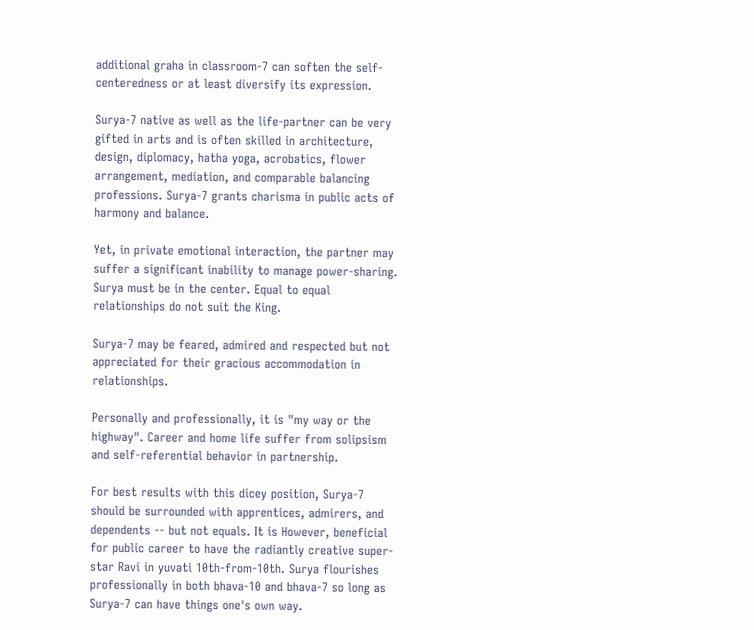additional graha in classroom-7 can soften the self-centeredness or at least diversify its expression.

Surya-7 native as well as the life-partner can be very gifted in arts and is often skilled in architecture, design, diplomacy, hatha yoga, acrobatics, flower arrangement, mediation, and comparable balancing professions. Surya-7 grants charisma in public acts of harmony and balance.

Yet, in private emotional interaction, the partner may suffer a significant inability to manage power-sharing. Surya must be in the center. Equal to equal relationships do not suit the King.

Surya-7 may be feared, admired and respected but not appreciated for their gracious accommodation in relationships.

Personally and professionally, it is "my way or the highway". Career and home life suffer from solipsism and self-referential behavior in partnership.

For best results with this dicey position, Surya-7 should be surrounded with apprentices, admirers, and dependents -- but not equals. It is However, beneficial for public career to have the radiantly creative super-star Ravi in yuvati 10th-from-10th. Surya flourishes professionally in both bhava-10 and bhava-7 so long as Surya-7 can have things one's own way.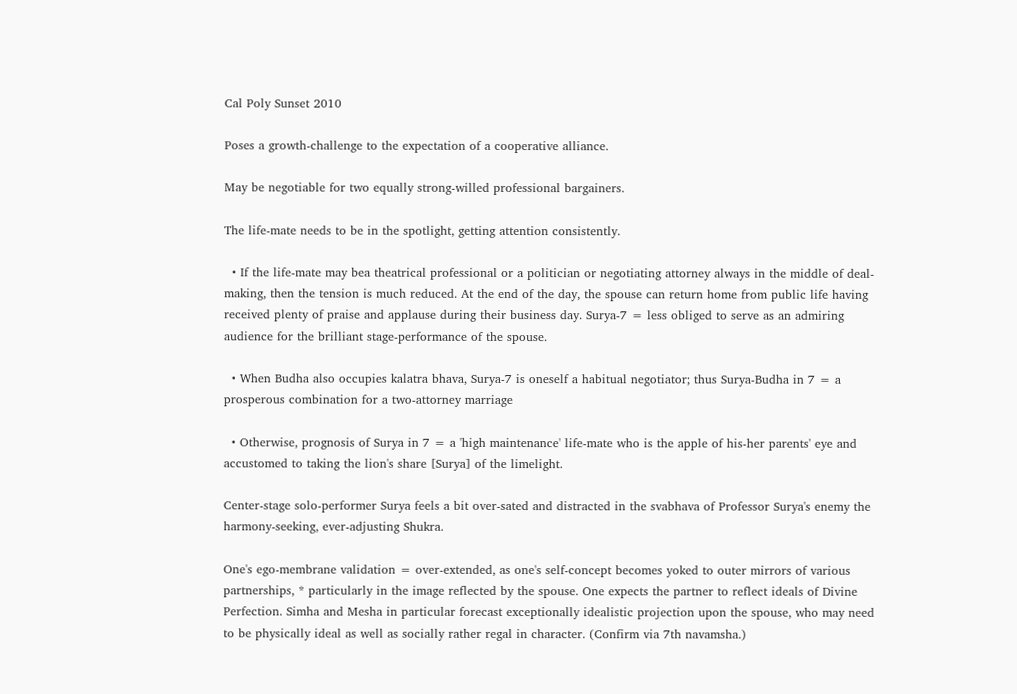Cal Poly Sunset 2010

Poses a growth-challenge to the expectation of a cooperative alliance.

May be negotiable for two equally strong-willed professional bargainers.

The life-mate needs to be in the spotlight, getting attention consistently.

  • If the life-mate may bea theatrical professional or a politician or negotiating attorney always in the middle of deal-making, then the tension is much reduced. At the end of the day, the spouse can return home from public life having received plenty of praise and applause during their business day. Surya-7 = less obliged to serve as an admiring audience for the brilliant stage-performance of the spouse.

  • When Budha also occupies kalatra bhava, Surya-7 is oneself a habitual negotiator; thus Surya-Budha in 7 = a prosperous combination for a two-attorney marriage

  • Otherwise, prognosis of Surya in 7 = a 'high maintenance' life-mate who is the apple of his-her parents' eye and accustomed to taking the lion's share [Surya] of the limelight.

Center-stage solo-performer Surya feels a bit over-sated and distracted in the svabhava of Professor Surya's enemy the harmony-seeking, ever-adjusting Shukra.

One's ego-membrane validation = over-extended, as one's self-concept becomes yoked to outer mirrors of various partnerships, * particularly in the image reflected by the spouse. One expects the partner to reflect ideals of Divine Perfection. Simha and Mesha in particular forecast exceptionally idealistic projection upon the spouse, who may need to be physically ideal as well as socially rather regal in character. (Confirm via 7th navamsha.)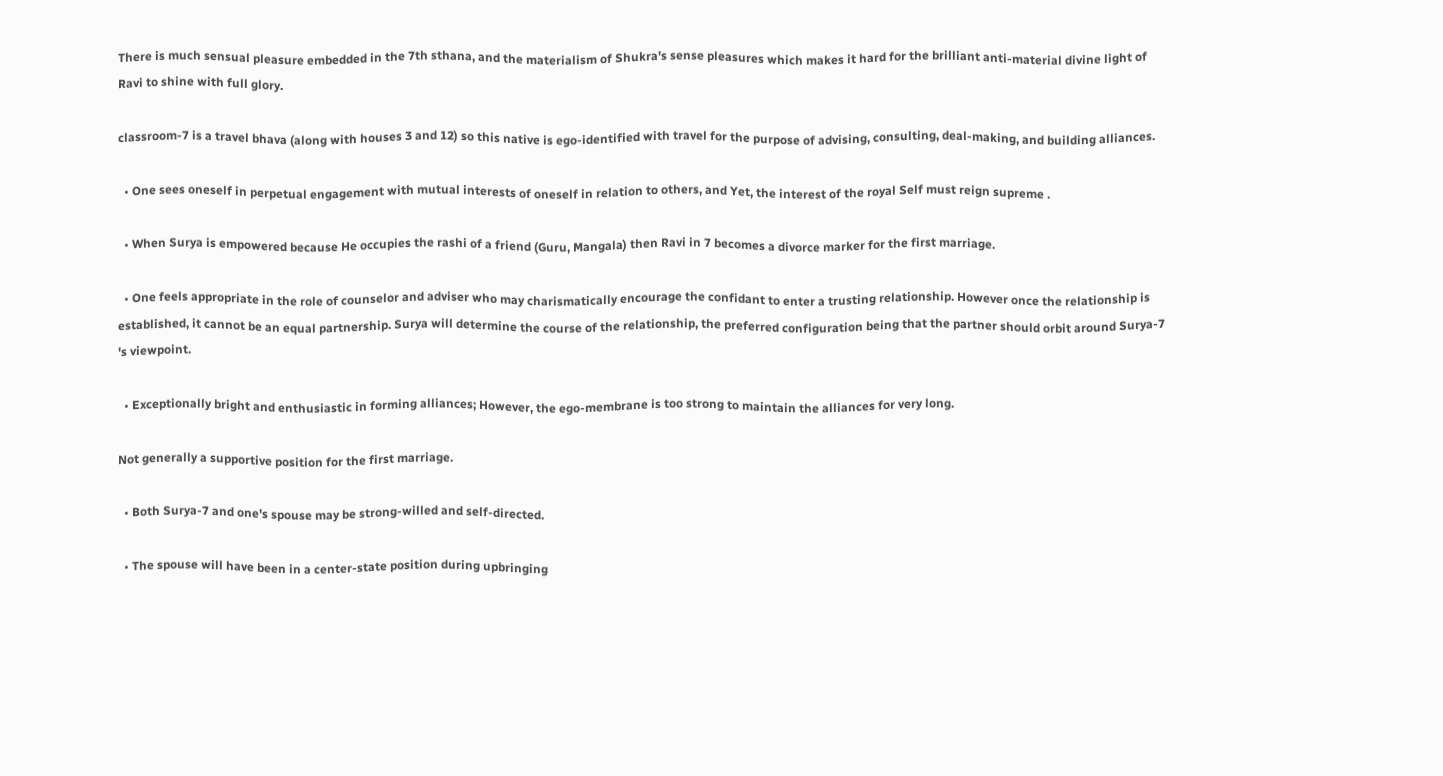There is much sensual pleasure embedded in the 7th sthana, and the materialism of Shukra's sense pleasures which makes it hard for the brilliant anti-material divine light of Ravi to shine with full glory.

classroom-7 is a travel bhava (along with houses 3 and 12) so this native is ego-identified with travel for the purpose of advising, consulting, deal-making, and building alliances.

  • One sees oneself in perpetual engagement with mutual interests of oneself in relation to others, and Yet, the interest of the royal Self must reign supreme .

  • When Surya is empowered because He occupies the rashi of a friend (Guru, Mangala) then Ravi in 7 becomes a divorce marker for the first marriage.

  • One feels appropriate in the role of counselor and adviser who may charismatically encourage the confidant to enter a trusting relationship. However once the relationship is established, it cannot be an equal partnership. Surya will determine the course of the relationship, the preferred configuration being that the partner should orbit around Surya-7 's viewpoint.

  • Exceptionally bright and enthusiastic in forming alliances; However, the ego-membrane is too strong to maintain the alliances for very long.

Not generally a supportive position for the first marriage.

  • Both Surya-7 and one's spouse may be strong-willed and self-directed.

  • The spouse will have been in a center-state position during upbringing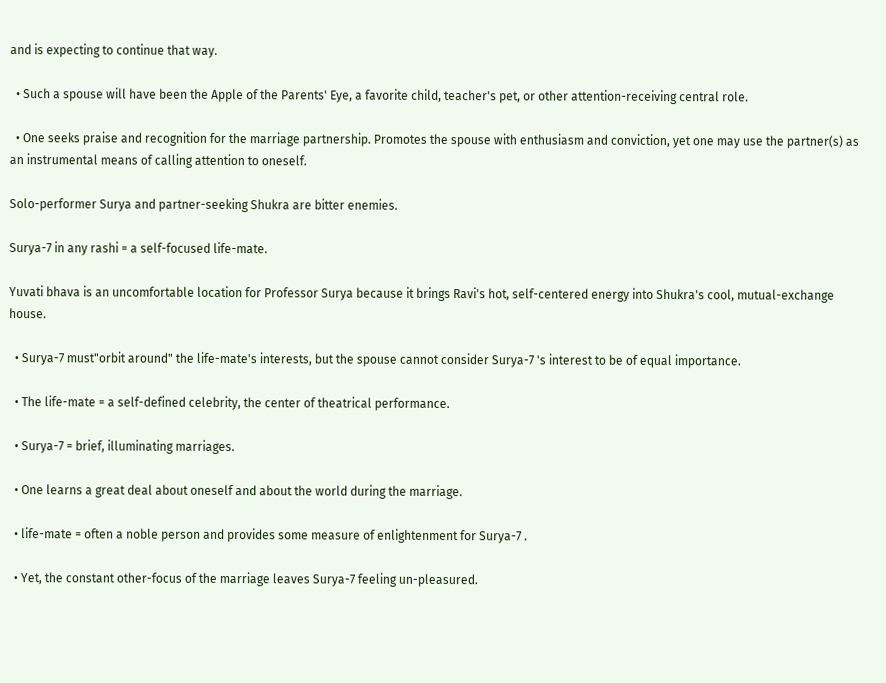and is expecting to continue that way.

  • Such a spouse will have been the Apple of the Parents' Eye, a favorite child, teacher's pet, or other attention-receiving central role.

  • One seeks praise and recognition for the marriage partnership. Promotes the spouse with enthusiasm and conviction, yet one may use the partner(s) as an instrumental means of calling attention to oneself.

Solo-performer Surya and partner-seeking Shukra are bitter enemies.

Surya-7 in any rashi = a self-focused life-mate.

Yuvati bhava is an uncomfortable location for Professor Surya because it brings Ravi's hot, self-centered energy into Shukra's cool, mutual-exchange house.

  • Surya-7 must"orbit around" the life-mate's interests, but the spouse cannot consider Surya-7 's interest to be of equal importance.

  • The life-mate = a self-defined celebrity, the center of theatrical performance.

  • Surya-7 = brief, illuminating marriages.

  • One learns a great deal about oneself and about the world during the marriage.

  • life-mate = often a noble person and provides some measure of enlightenment for Surya-7 .

  • Yet, the constant other-focus of the marriage leaves Surya-7 feeling un-pleasured.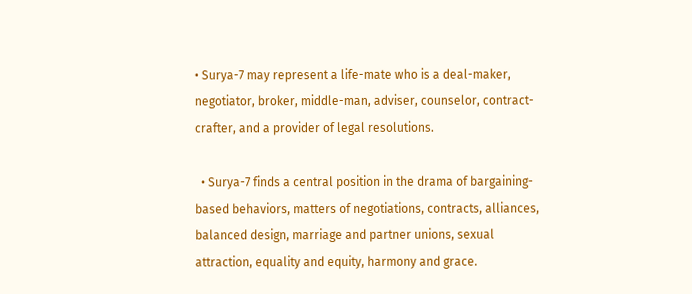• Surya-7 may represent a life-mate who is a deal-maker, negotiator, broker, middle-man, adviser, counselor, contract-crafter, and a provider of legal resolutions.

  • Surya-7 finds a central position in the drama of bargaining-based behaviors, matters of negotiations, contracts, alliances, balanced design, marriage and partner unions, sexual attraction, equality and equity, harmony and grace.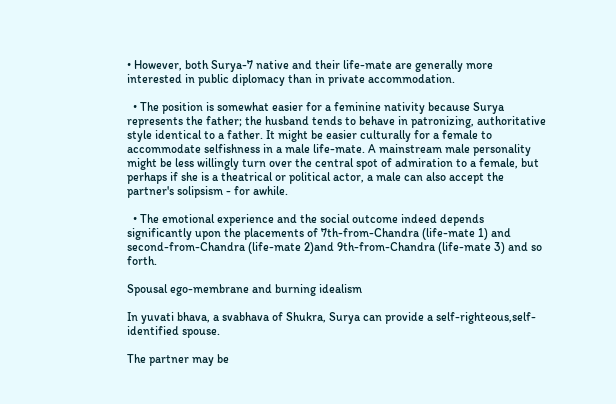• However, both Surya-7 native and their life-mate are generally more interested in public diplomacy than in private accommodation.

  • The position is somewhat easier for a feminine nativity because Surya represents the father; the husband tends to behave in patronizing, authoritative style identical to a father. It might be easier culturally for a female to accommodate selfishness in a male life-mate. A mainstream male personality might be less willingly turn over the central spot of admiration to a female, but perhaps if she is a theatrical or political actor, a male can also accept the partner's solipsism - for awhile.

  • The emotional experience and the social outcome indeed depends significantly upon the placements of 7th-from-Chandra (life-mate 1) and second-from-Chandra (life-mate 2)and 9th-from-Chandra (life-mate 3) and so forth.

Spousal ego-membrane and burning idealism

In yuvati bhava, a svabhava of Shukra, Surya can provide a self-righteous,self-identified spouse.

The partner may be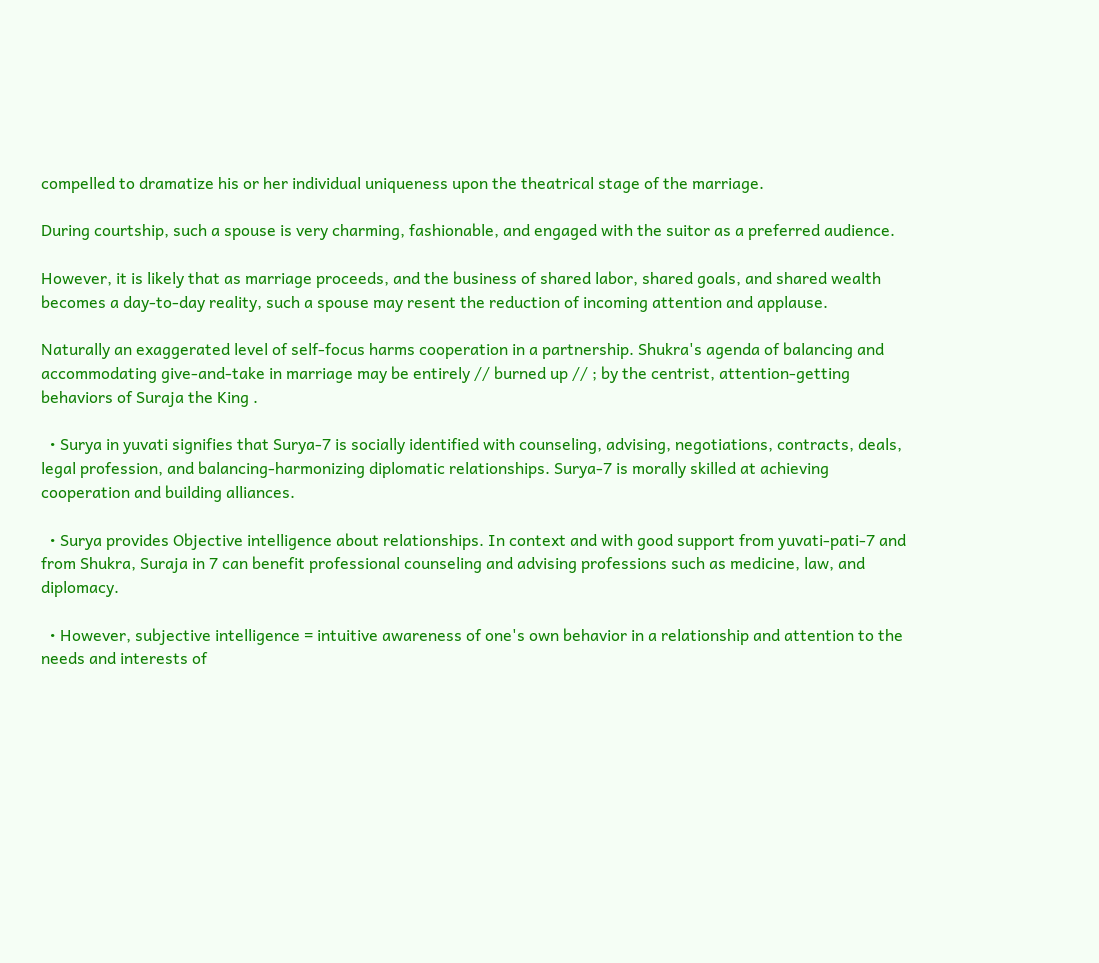compelled to dramatize his or her individual uniqueness upon the theatrical stage of the marriage.

During courtship, such a spouse is very charming, fashionable, and engaged with the suitor as a preferred audience.

However, it is likely that as marriage proceeds, and the business of shared labor, shared goals, and shared wealth becomes a day-to-day reality, such a spouse may resent the reduction of incoming attention and applause.

Naturally an exaggerated level of self-focus harms cooperation in a partnership. Shukra's agenda of balancing and accommodating give-and-take in marriage may be entirely // burned up // ; by the centrist, attention-getting behaviors of Suraja the King .

  • Surya in yuvati signifies that Surya-7 is socially identified with counseling, advising, negotiations, contracts, deals, legal profession, and balancing-harmonizing diplomatic relationships. Surya-7 is morally skilled at achieving cooperation and building alliances.

  • Surya provides Objective intelligence about relationships. In context and with good support from yuvati-pati-7 and from Shukra, Suraja in 7 can benefit professional counseling and advising professions such as medicine, law, and diplomacy.

  • However, subjective intelligence = intuitive awareness of one's own behavior in a relationship and attention to the needs and interests of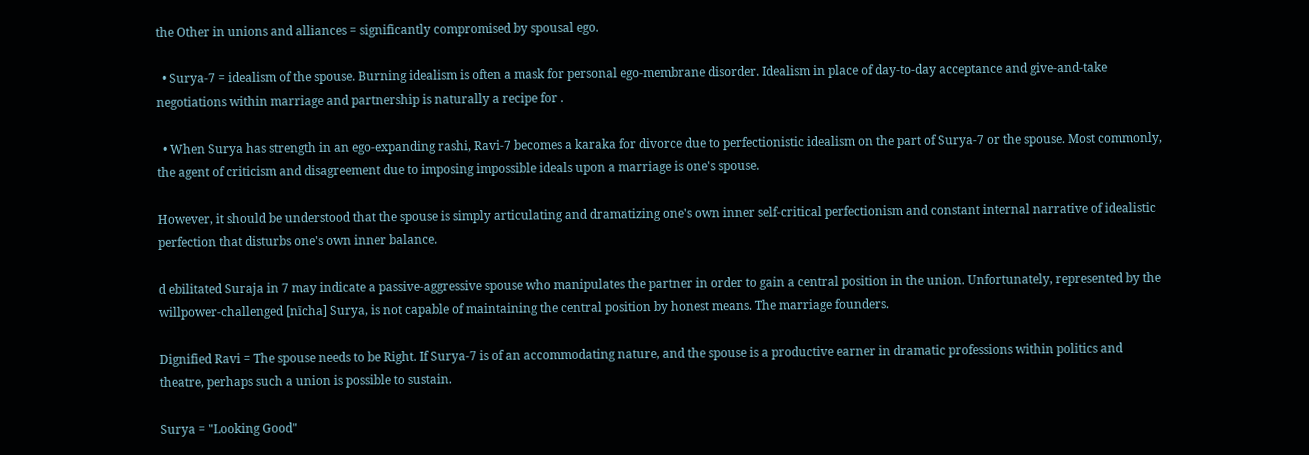the Other in unions and alliances = significantly compromised by spousal ego.

  • Surya-7 = idealism of the spouse. Burning idealism is often a mask for personal ego-membrane disorder. Idealism in place of day-to-day acceptance and give-and-take negotiations within marriage and partnership is naturally a recipe for .

  • When Surya has strength in an ego-expanding rashi, Ravi-7 becomes a karaka for divorce due to perfectionistic idealism on the part of Surya-7 or the spouse. Most commonly, the agent of criticism and disagreement due to imposing impossible ideals upon a marriage is one's spouse.

However, it should be understood that the spouse is simply articulating and dramatizing one's own inner self-critical perfectionism and constant internal narrative of idealistic perfection that disturbs one's own inner balance.

d ebilitated Suraja in 7 may indicate a passive-aggressive spouse who manipulates the partner in order to gain a central position in the union. Unfortunately, represented by the willpower-challenged [nīcha] Surya, is not capable of maintaining the central position by honest means. The marriage founders.

Dignified Ravi = The spouse needs to be Right. If Surya-7 is of an accommodating nature, and the spouse is a productive earner in dramatic professions within politics and theatre, perhaps such a union is possible to sustain.

Surya = "Looking Good"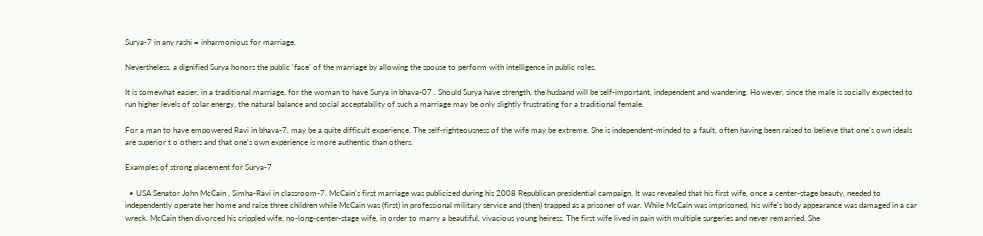Surya-7 in any rashi = inharmonious for marriage.

Nevertheless, a dignified Surya honors the public 'face' of the marriage by allowing the spouse to perform with intelligence in public roles.

It is somewhat easier, in a traditional marriage, for the woman to have Surya in bhava-07 . Should Surya have strength, the husband will be self-important, independent and wandering. However, since the male is socially expected to run higher levels of solar energy, the natural balance and social acceptability of such a marriage may be only slightly frustrating for a traditional female.

For a man to have empowered Ravi in bhava-7, may be a quite difficult experience. The self-righteousness of the wife may be extreme. She is independent-minded to a fault, often having been raised to believe that one's own ideals are superior t o others and that one's own experience is more authentic than others.

Examples of strong placement for Surya-7

  • USA Senator John McCain , Simha-Ravi in classroom-7. McCain's first marriage was publicized during his 2008 Republican presidential campaign. It was revealed that his first wife, once a center-stage beauty, needed to independently operate her home and raise three children while McCain was (first) in professional military service and (then) trapped as a prisoner of war. While McCain was imprisoned, his wife's body appearance was damaged in a car wreck. McCain then divorced his crippled wife, no-long-center-stage wife, in order to marry a beautiful, vivacious young heiress. The first wife lived in pain with multiple surgeries and never remarried. She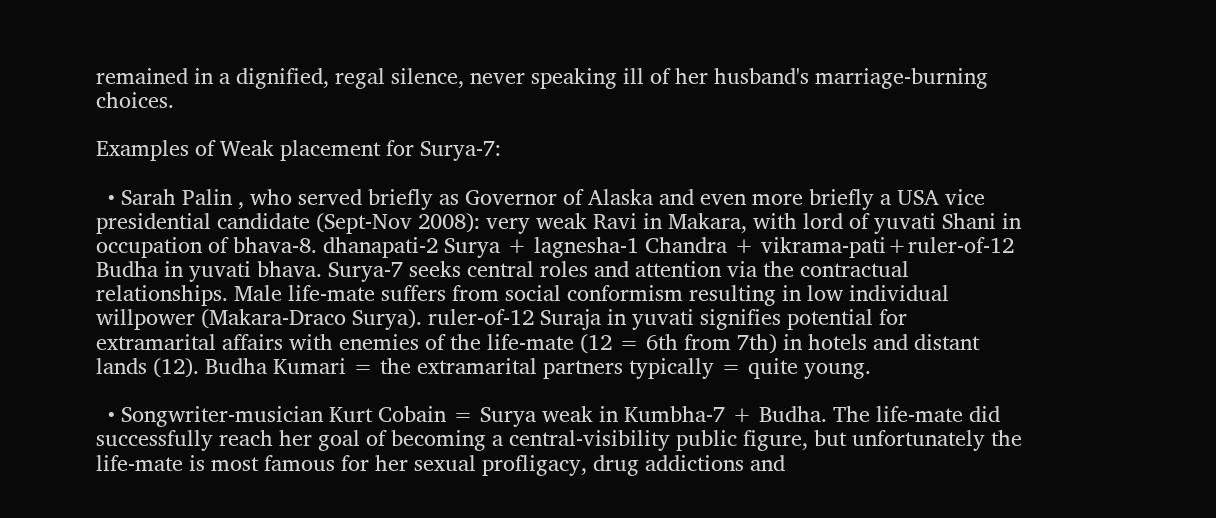remained in a dignified, regal silence, never speaking ill of her husband's marriage-burning choices.

Examples of Weak placement for Surya-7:

  • Sarah Palin , who served briefly as Governor of Alaska and even more briefly a USA vice presidential candidate (Sept-Nov 2008): very weak Ravi in Makara, with lord of yuvati Shani in occupation of bhava-8. dhanapati-2 Surya + lagnesha-1 Chandra + vikrama-pati+ruler-of-12 Budha in yuvati bhava. Surya-7 seeks central roles and attention via the contractual relationships. Male life-mate suffers from social conformism resulting in low individual willpower (Makara-Draco Surya). ruler-of-12 Suraja in yuvati signifies potential for extramarital affairs with enemies of the life-mate (12 = 6th from 7th) in hotels and distant lands (12). Budha Kumari = the extramarital partners typically = quite young.

  • Songwriter-musician Kurt Cobain = Surya weak in Kumbha-7 + Budha. The life-mate did successfully reach her goal of becoming a central-visibility public figure, but unfortunately the life-mate is most famous for her sexual profligacy, drug addictions and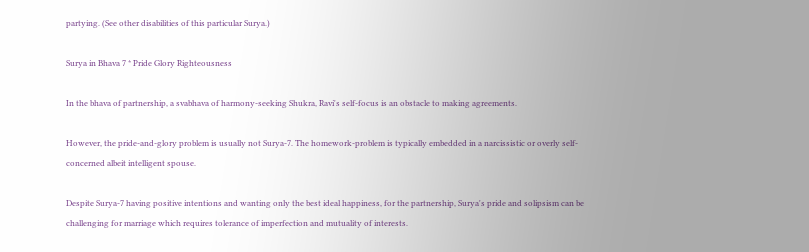partying. (See other disabilities of this particular Surya.)

Surya in Bhava 7 * Pride Glory Righteousness

In the bhava of partnership, a svabhava of harmony-seeking Shukra, Ravi's self-focus is an obstacle to making agreements.

However, the pride-and-glory problem is usually not Surya-7. The homework-problem is typically embedded in a narcissistic or overly self-concerned albeit intelligent spouse.

Despite Surya-7 having positive intentions and wanting only the best ideal happiness, for the partnership, Surya's pride and solipsism can be challenging for marriage which requires tolerance of imperfection and mutuality of interests.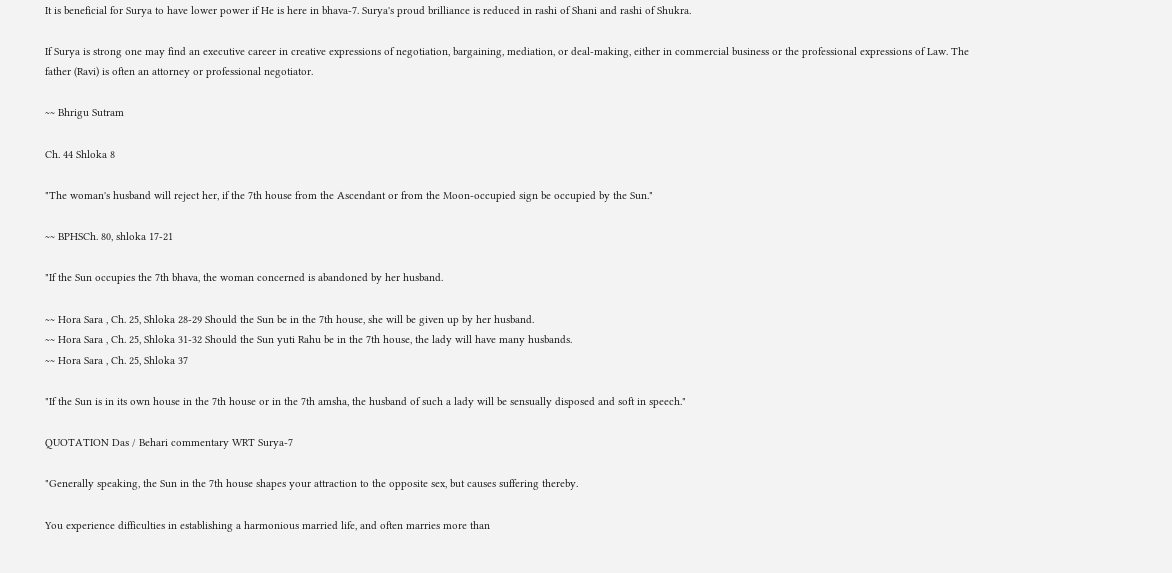It is beneficial for Surya to have lower power if He is here in bhava-7. Surya's proud brilliance is reduced in rashi of Shani and rashi of Shukra.

If Surya is strong one may find an executive career in creative expressions of negotiation, bargaining, mediation, or deal-making, either in commercial business or the professional expressions of Law. The father (Ravi) is often an attorney or professional negotiator.

~~ Bhrigu Sutram

Ch. 44 Shloka 8

"The woman's husband will reject her, if the 7th house from the Ascendant or from the Moon-occupied sign be occupied by the Sun."

~~ BPHSCh. 80, shloka 17-21

"If the Sun occupies the 7th bhava, the woman concerned is abandoned by her husband.

~~ Hora Sara , Ch. 25, Shloka 28-29 Should the Sun be in the 7th house, she will be given up by her husband.
~~ Hora Sara , Ch. 25, Shloka 31-32 Should the Sun yuti Rahu be in the 7th house, the lady will have many husbands.
~~ Hora Sara , Ch. 25, Shloka 37

"If the Sun is in its own house in the 7th house or in the 7th amsha, the husband of such a lady will be sensually disposed and soft in speech."

QUOTATION Das / Behari commentary WRT Surya-7

"Generally speaking, the Sun in the 7th house shapes your attraction to the opposite sex, but causes suffering thereby.

You experience difficulties in establishing a harmonious married life, and often marries more than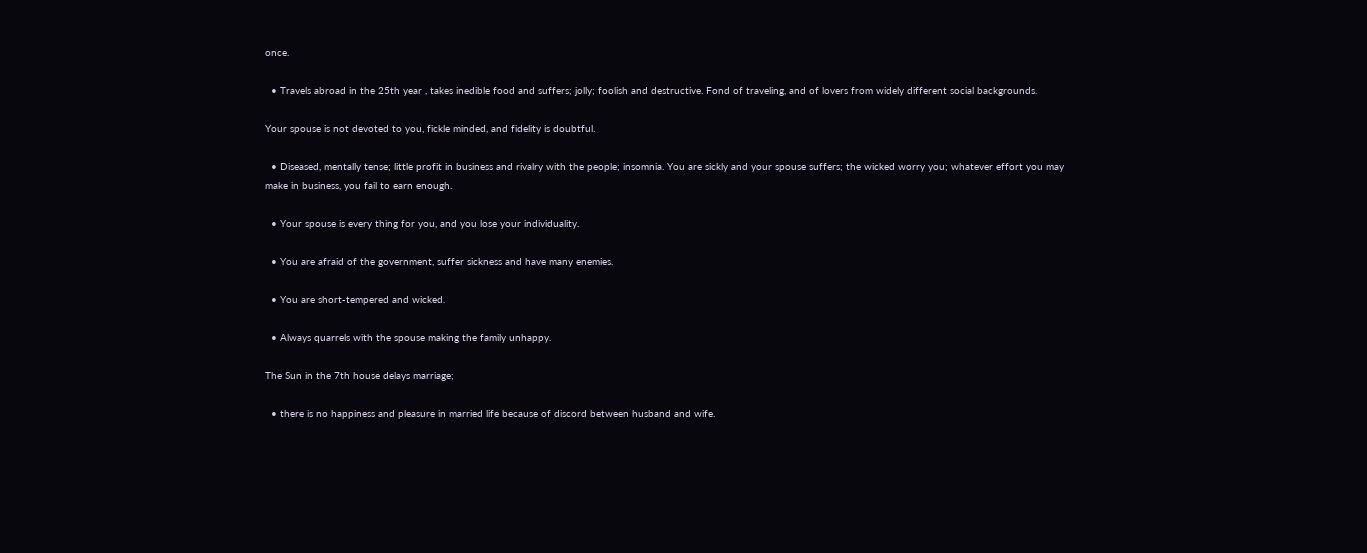once.

  • Travels abroad in the 25th year , takes inedible food and suffers; jolly; foolish and destructive. Fond of traveling, and of lovers from widely different social backgrounds.

Your spouse is not devoted to you, fickle minded, and fidelity is doubtful.

  • Diseased, mentally tense; little profit in business and rivalry with the people; insomnia. You are sickly and your spouse suffers; the wicked worry you; whatever effort you may make in business, you fail to earn enough.

  • Your spouse is every thing for you, and you lose your individuality.

  • You are afraid of the government, suffer sickness and have many enemies.

  • You are short-tempered and wicked.

  • Always quarrels with the spouse making the family unhappy.

The Sun in the 7th house delays marriage;

  • there is no happiness and pleasure in married life because of discord between husband and wife.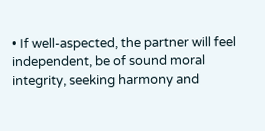• If well-aspected, the partner will feel independent, be of sound moral integrity, seeking harmony and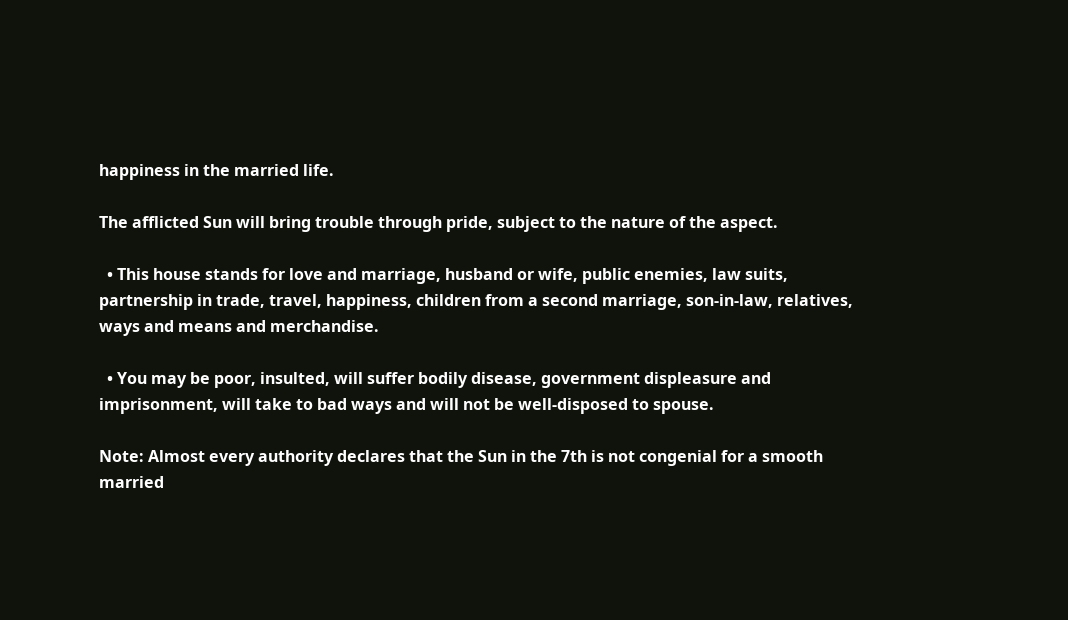happiness in the married life.

The afflicted Sun will bring trouble through pride, subject to the nature of the aspect.

  • This house stands for love and marriage, husband or wife, public enemies, law suits, partnership in trade, travel, happiness, children from a second marriage, son-in-law, relatives, ways and means and merchandise.

  • You may be poor, insulted, will suffer bodily disease, government displeasure and imprisonment, will take to bad ways and will not be well-disposed to spouse.

Note: Almost every authority declares that the Sun in the 7th is not congenial for a smooth married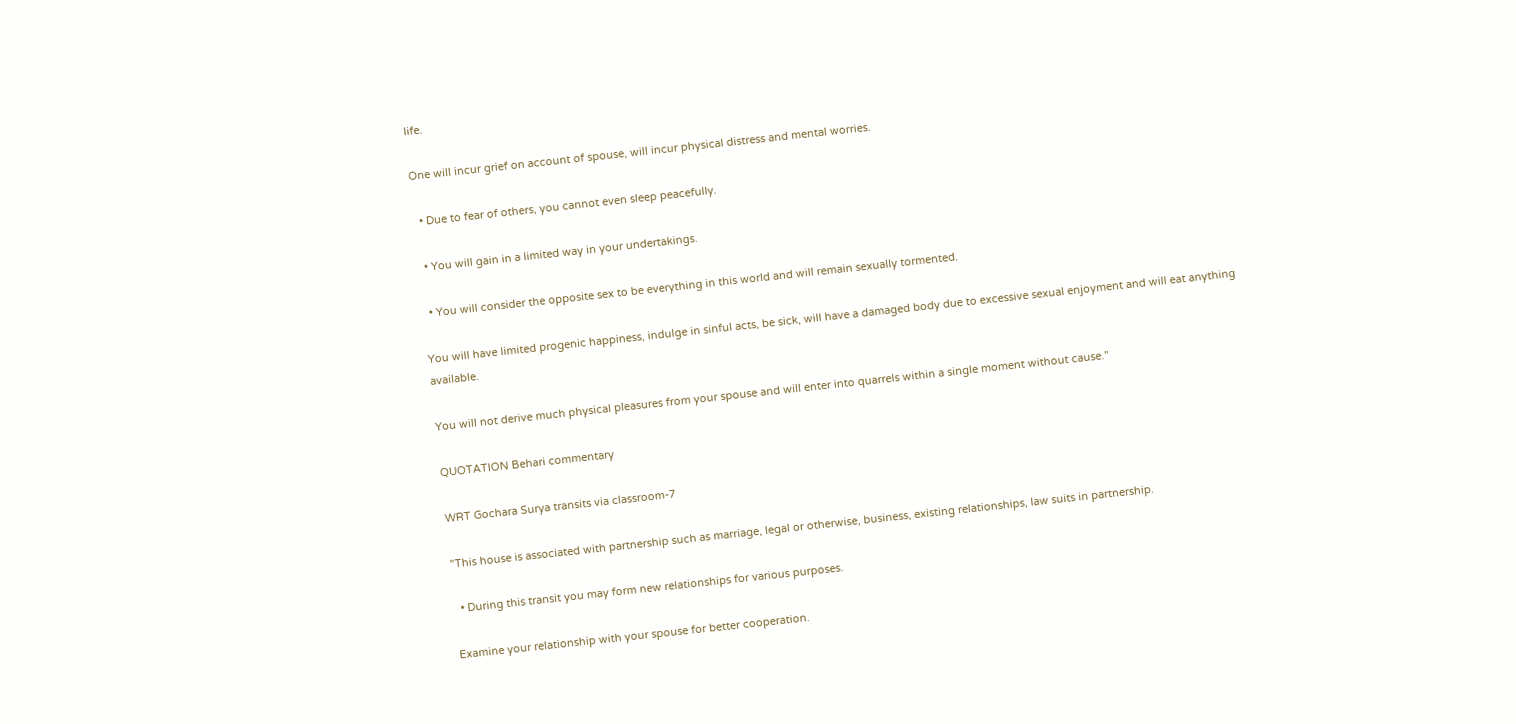life.

One will incur grief on account of spouse, will incur physical distress and mental worries.

  • Due to fear of others, you cannot even sleep peacefully.

  • You will gain in a limited way in your undertakings.

  • You will consider the opposite sex to be everything in this world and will remain sexually tormented.

You will have limited progenic happiness, indulge in sinful acts, be sick, will have a damaged body due to excessive sexual enjoyment and will eat anything available.

You will not derive much physical pleasures from your spouse and will enter into quarrels within a single moment without cause."

QUOTATION Behari commentary

WRT Gochara Surya transits via classroom-7

"This house is associated with partnership such as marriage, legal or otherwise, business, existing relationships, law suits in partnership.

  • During this transit you may form new relationships for various purposes.

Examine your relationship with your spouse for better cooperation.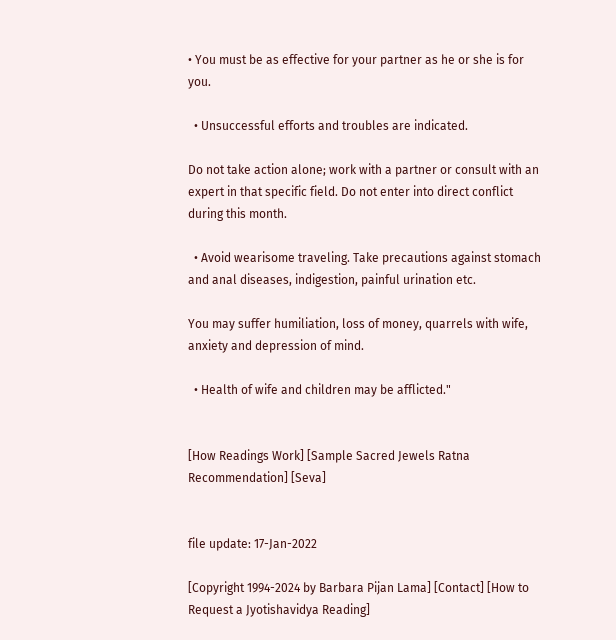• You must be as effective for your partner as he or she is for you.

  • Unsuccessful efforts and troubles are indicated.

Do not take action alone; work with a partner or consult with an expert in that specific field. Do not enter into direct conflict during this month.

  • Avoid wearisome traveling. Take precautions against stomach and anal diseases, indigestion, painful urination etc.

You may suffer humiliation, loss of money, quarrels with wife, anxiety and depression of mind.

  • Health of wife and children may be afflicted."


[How Readings Work] [Sample Sacred Jewels Ratna Recommendation] [Seva]


file update: 17-Jan-2022

[Copyright 1994-2024 by Barbara Pijan Lama] [Contact] [How to Request a Jyotishavidya Reading]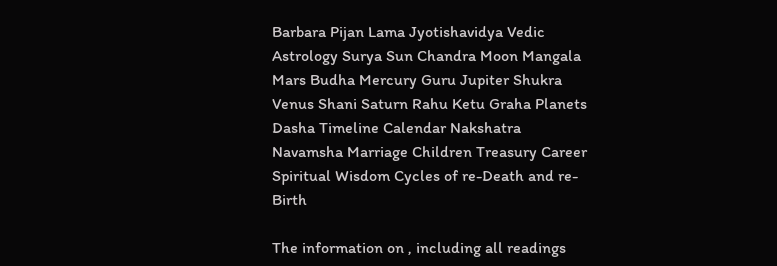Barbara Pijan Lama Jyotishavidya Vedic Astrology Surya Sun Chandra Moon Mangala Mars Budha Mercury Guru Jupiter Shukra Venus Shani Saturn Rahu Ketu Graha Planets Dasha Timeline Calendar Nakshatra Navamsha Marriage Children Treasury Career Spiritual Wisdom Cycles of re-Death and re-Birth

The information on , including all readings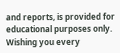and reports, is provided for educational purposes only. Wishing you every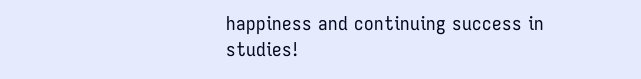happiness and continuing success in studies!